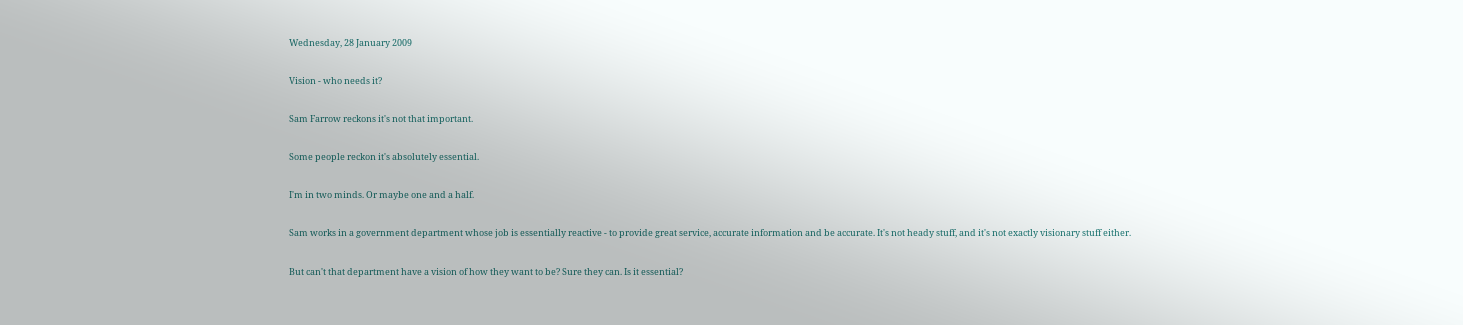Wednesday, 28 January 2009

Vision - who needs it?

Sam Farrow reckons it's not that important.

Some people reckon it's absolutely essential.

I'm in two minds. Or maybe one and a half.

Sam works in a government department whose job is essentially reactive - to provide great service, accurate information and be accurate. It's not heady stuff, and it's not exactly visionary stuff either.

But can't that department have a vision of how they want to be? Sure they can. Is it essential?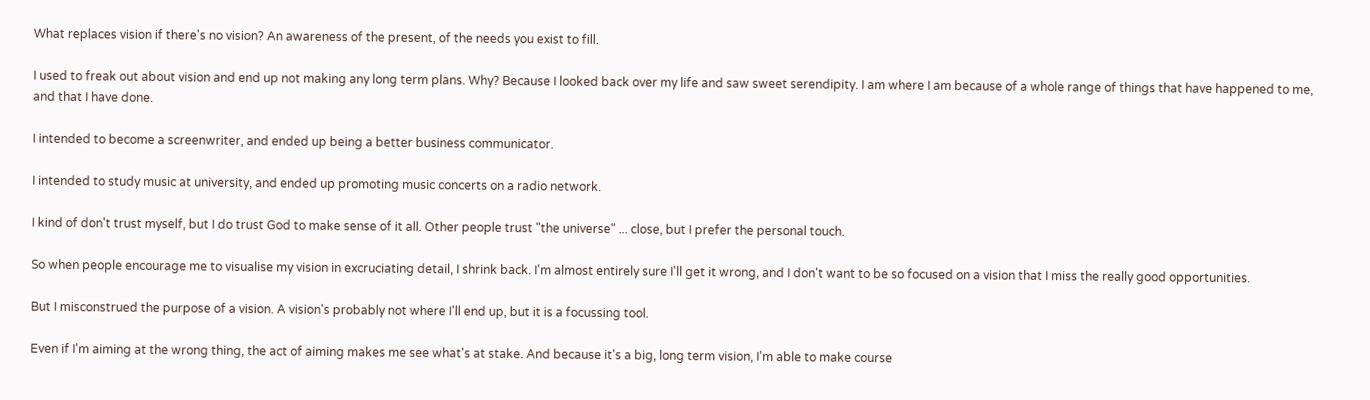What replaces vision if there's no vision? An awareness of the present, of the needs you exist to fill.

I used to freak out about vision and end up not making any long term plans. Why? Because I looked back over my life and saw sweet serendipity. I am where I am because of a whole range of things that have happened to me, and that I have done.

I intended to become a screenwriter, and ended up being a better business communicator.

I intended to study music at university, and ended up promoting music concerts on a radio network.

I kind of don't trust myself, but I do trust God to make sense of it all. Other people trust "the universe" ... close, but I prefer the personal touch.

So when people encourage me to visualise my vision in excruciating detail, I shrink back. I'm almost entirely sure I'll get it wrong, and I don't want to be so focused on a vision that I miss the really good opportunities.

But I misconstrued the purpose of a vision. A vision's probably not where I'll end up, but it is a focussing tool.

Even if I'm aiming at the wrong thing, the act of aiming makes me see what's at stake. And because it's a big, long term vision, I'm able to make course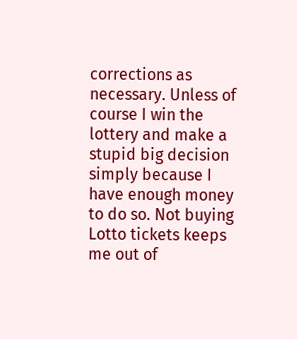corrections as necessary. Unless of course I win the lottery and make a stupid big decision simply because I have enough money to do so. Not buying Lotto tickets keeps me out of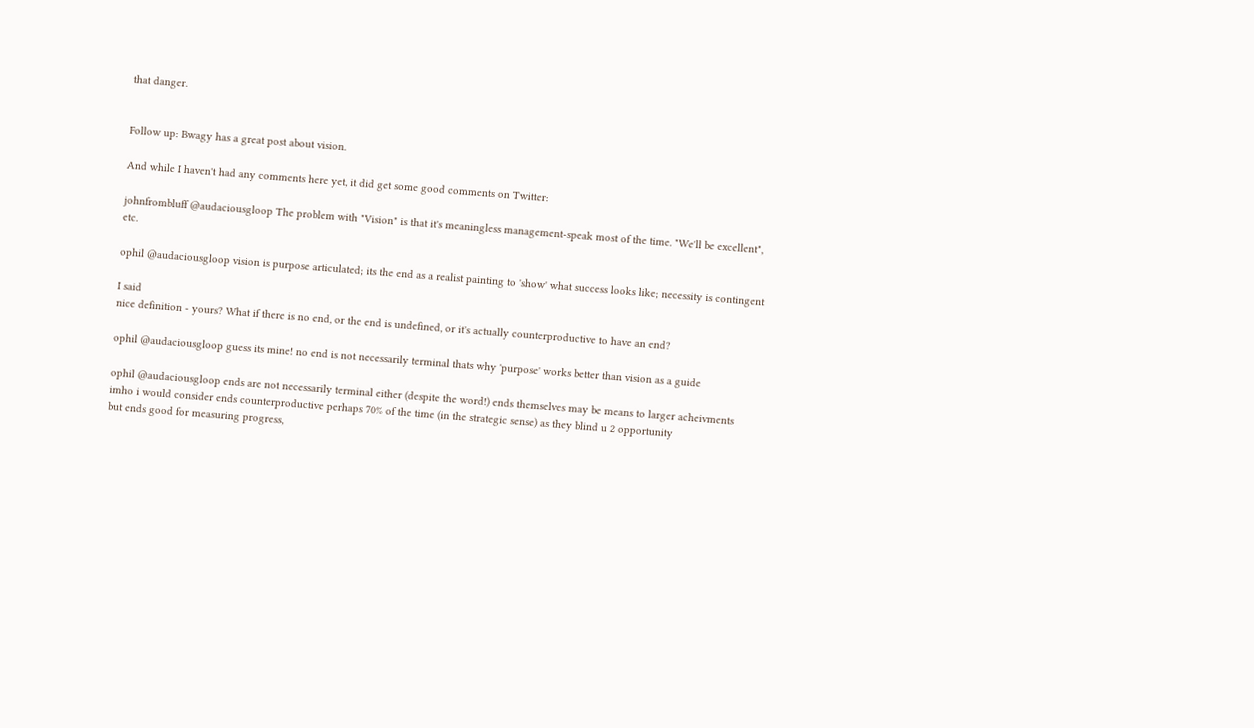that danger.


Follow up: Bwagy has a great post about vision.

And while I haven't had any comments here yet, it did get some good comments on Twitter:

johnfrombluff @audaciousgloop The problem with "Vision" is that it's meaningless management-speak most of the time. "We'll be excellent", etc.

ophil @audaciousgloop vision is purpose articulated; its the end as a realist painting to 'show' what success looks like; necessity is contingent

I said
nice definition - yours? What if there is no end, or the end is undefined, or it's actually counterproductive to have an end?

ophil @audaciousgloop guess its mine! no end is not necessarily terminal thats why 'purpose' works better than vision as a guide

ophil @audaciousgloop ends are not necessarily terminal either (despite the word!) ends themselves may be means to larger acheivments
imho i would consider ends counterproductive perhaps 70% of the time (in the strategic sense) as they blind u 2 opportunity
but ends good for measuring progress,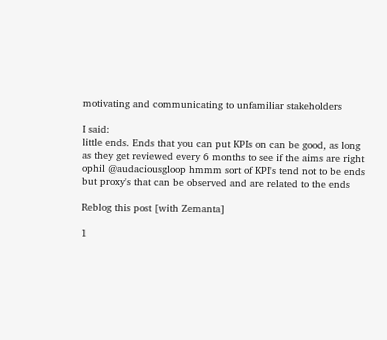motivating and communicating to unfamiliar stakeholders

I said:
little ends. Ends that you can put KPIs on can be good, as long as they get reviewed every 6 months to see if the aims are right
ophil @audaciousgloop hmmm sort of KPI's tend not to be ends but proxy's that can be observed and are related to the ends

Reblog this post [with Zemanta]

1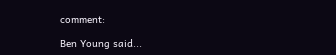comment:

Ben Young said...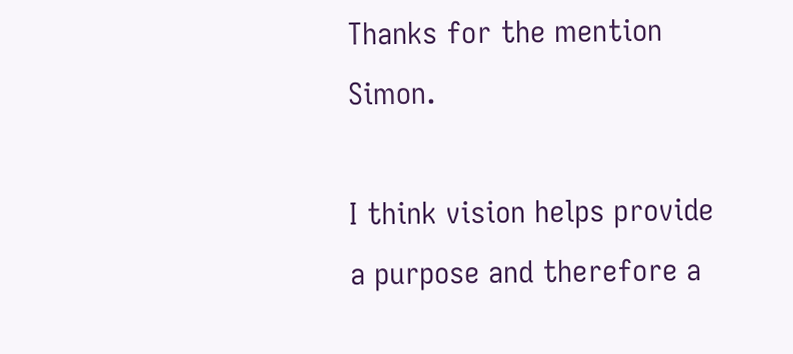Thanks for the mention Simon.

I think vision helps provide a purpose and therefore a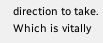direction to take. Which is vitally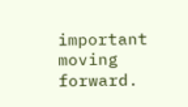important moving forward.